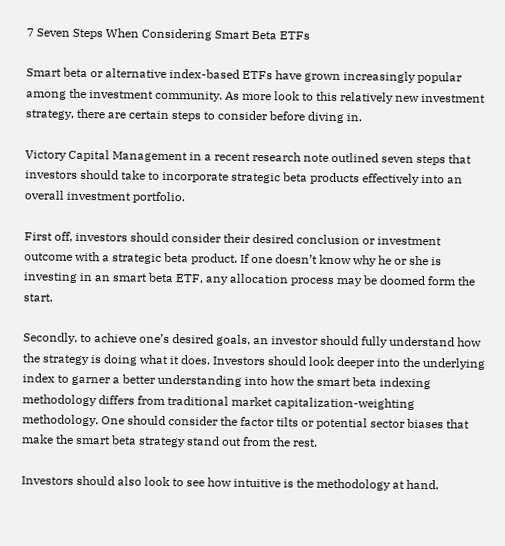7 Seven Steps When Considering Smart Beta ETFs

Smart beta or alternative index-based ETFs have grown increasingly popular among the investment community. As more look to this relatively new investment strategy, there are certain steps to consider before diving in.

Victory Capital Management in a recent research note outlined seven steps that investors should take to incorporate strategic beta products effectively into an overall investment portfolio.

First off, investors should consider their desired conclusion or investment outcome with a strategic beta product. If one doesn’t know why he or she is investing in an smart beta ETF, any allocation process may be doomed form the start.

Secondly, to achieve one’s desired goals, an investor should fully understand how the strategy is doing what it does. Investors should look deeper into the underlying index to garner a better understanding into how the smart beta indexing methodology differs from traditional market capitalization-weighting methodology. One should consider the factor tilts or potential sector biases that make the smart beta strategy stand out from the rest.

Investors should also look to see how intuitive is the methodology at hand.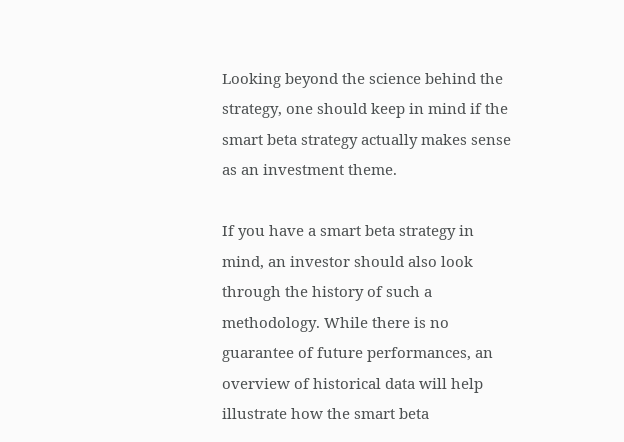Looking beyond the science behind the strategy, one should keep in mind if the smart beta strategy actually makes sense as an investment theme.

If you have a smart beta strategy in mind, an investor should also look through the history of such a methodology. While there is no guarantee of future performances, an overview of historical data will help illustrate how the smart beta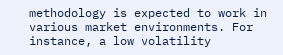methodology is expected to work in various market environments. For instance, a low volatility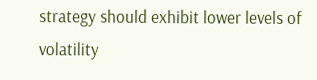strategy should exhibit lower levels of volatility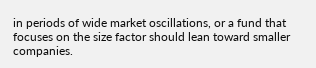in periods of wide market oscillations, or a fund that focuses on the size factor should lean toward smaller companies.